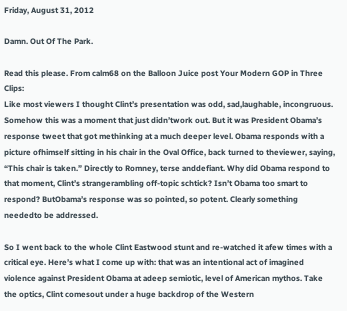Friday, August 31, 2012

Damn. Out Of The Park.

Read this please. From calm68 on the Balloon Juice post Your Modern GOP in Three Clips:
Like most viewers I thought Clint’s presentation was odd, sad,laughable, incongruous. Somehow this was a moment that just didn’twork out. But it was President Obama’s response tweet that got methinking at a much deeper level. Obama responds with a picture ofhimself sitting in his chair in the Oval Office, back turned to theviewer, saying, “This chair is taken.” Directly to Romney, terse anddefiant. Why did Obama respond to that moment, Clint’s strangerambling off-topic schtick? Isn’t Obama too smart to respond? ButObama’s response was so pointed, so potent. Clearly something neededto be addressed.

So I went back to the whole Clint Eastwood stunt and re-watched it afew times with a critical eye. Here’s what I come up with: that was an intentional act of imagined violence against President Obama at adeep semiotic, level of American mythos. Take the optics, Clint comesout under a huge backdrop of the Western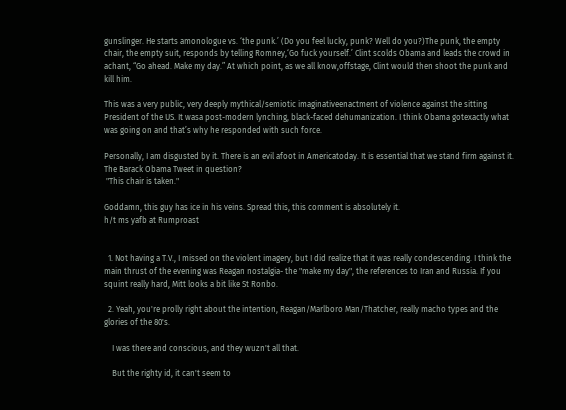gunslinger. He starts amonologue vs. ‘the punk.’ (Do you feel lucky, punk? Well do you?)The punk, the empty chair, the empty suit, responds by telling Romney,‘Go fuck yourself.’ Clint scolds Obama and leads the crowd in achant, “Go ahead. Make my day.” At which point, as we all know,offstage, Clint would then shoot the punk and kill him.

This was a very public, very deeply mythical/semiotic imaginativeenactment of violence against the sitting President of the US. It wasa post-modern lynching, black-faced dehumanization. I think Obama gotexactly what was going on and that’s why he responded with such force.

Personally, I am disgusted by it. There is an evil afoot in Americatoday. It is essential that we stand firm against it.
The Barack Obama Tweet in question?
 "This chair is taken."

Goddamn, this guy has ice in his veins. Spread this, this comment is absolutely it.
h/t ms yafb at Rumproast


  1. Not having a T.V., I missed on the violent imagery, but I did realize that it was really condescending. I think the main thrust of the evening was Reagan nostalgia- the "make my day", the references to Iran and Russia. If you squint really hard, Mitt looks a bit like St Ronbo.

  2. Yeah, you're prolly right about the intention, Reagan/Marlboro Man/Thatcher, really macho types and the glories of the 80's.

    I was there and conscious, and they wuzn't all that.

    But the righty id, it can't seem to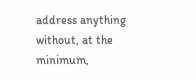address anything without, at the minimum,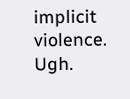implicit violence. Ugh.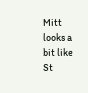Mitt looks a bit like St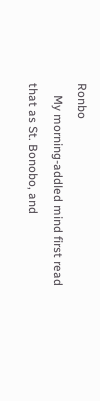Ronbo
    My morning-addled mind first read that as St. Bonobo, and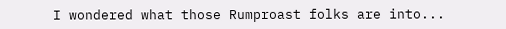I wondered what those Rumproast folks are into...